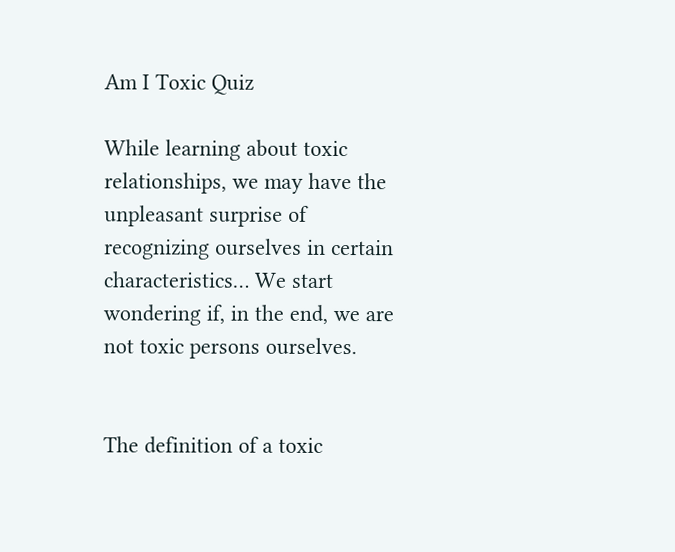Am I Toxic Quiz

While learning about toxic relationships, we may have the unpleasant surprise of recognizing ourselves in certain characteristics… We start wondering if, in the end, we are not toxic persons ourselves.


The definition of a toxic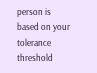person is based on your tolerance threshold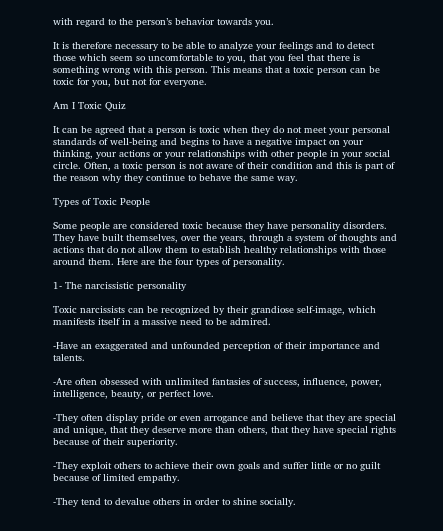with regard to the person’s behavior towards you.

It is therefore necessary to be able to analyze your feelings and to detect those which seem so uncomfortable to you, that you feel that there is something wrong with this person. This means that a toxic person can be toxic for you, but not for everyone.

Am I Toxic Quiz

It can be agreed that a person is toxic when they do not meet your personal standards of well-being and begins to have a negative impact on your thinking, your actions or your relationships with other people in your social circle. Often, a toxic person is not aware of their condition and this is part of the reason why they continue to behave the same way.

Types of Toxic People

Some people are considered toxic because they have personality disorders. They have built themselves, over the years, through a system of thoughts and actions that do not allow them to establish healthy relationships with those around them. Here are the four types of personality.

1- The narcissistic personality

Toxic narcissists can be recognized by their grandiose self-image, which manifests itself in a massive need to be admired.

-Have an exaggerated and unfounded perception of their importance and talents.

-Are often obsessed with unlimited fantasies of success, influence, power, intelligence, beauty, or perfect love.

-They often display pride or even arrogance and believe that they are special and unique, that they deserve more than others, that they have special rights because of their superiority.

-They exploit others to achieve their own goals and suffer little or no guilt because of limited empathy.

-They tend to devalue others in order to shine socially.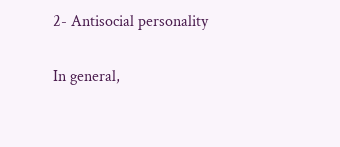2- Antisocial personality

In general,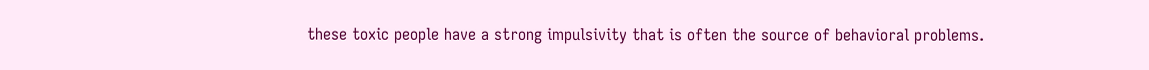these toxic people have a strong impulsivity that is often the source of behavioral problems.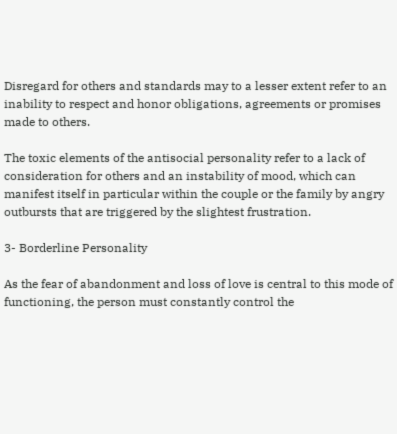Disregard for others and standards may to a lesser extent refer to an inability to respect and honor obligations, agreements or promises made to others.

The toxic elements of the antisocial personality refer to a lack of consideration for others and an instability of mood, which can manifest itself in particular within the couple or the family by angry outbursts that are triggered by the slightest frustration.

3- Borderline Personality

As the fear of abandonment and loss of love is central to this mode of functioning, the person must constantly control the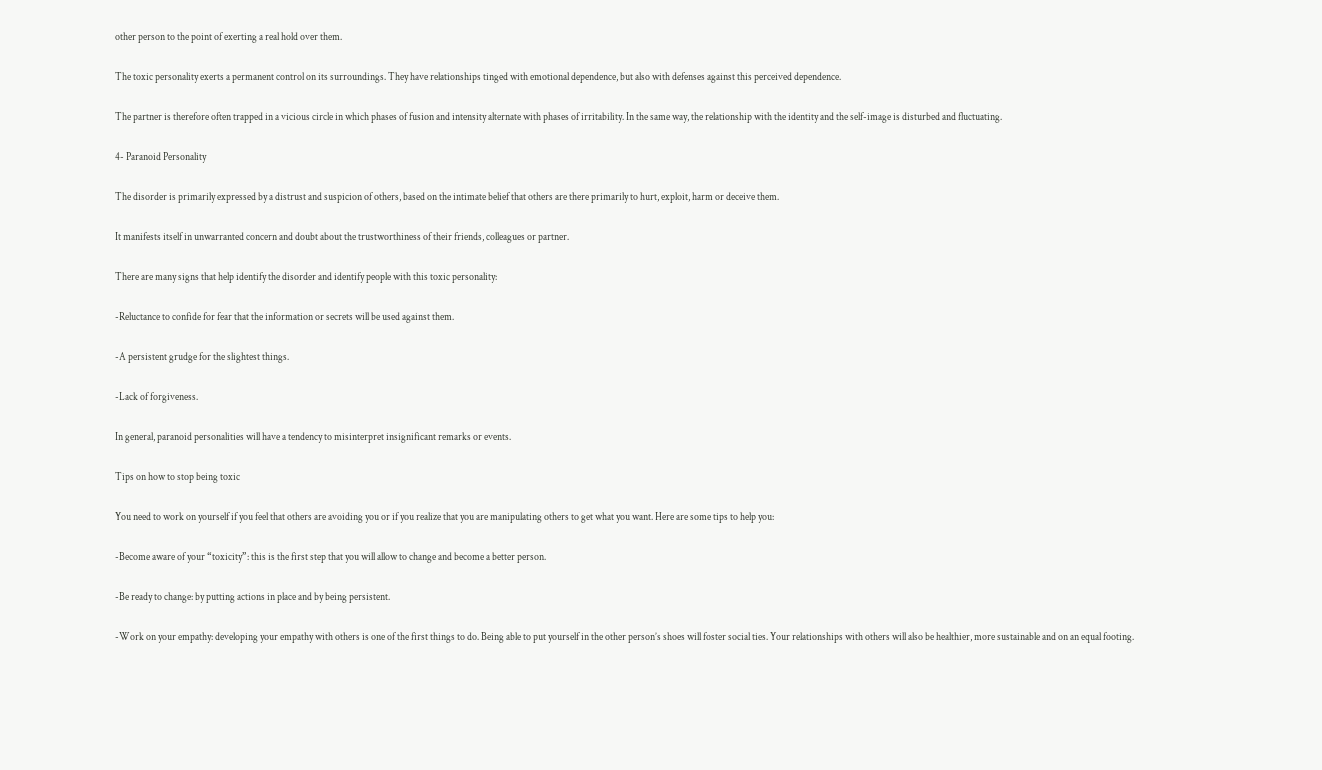other person to the point of exerting a real hold over them.

The toxic personality exerts a permanent control on its surroundings. They have relationships tinged with emotional dependence, but also with defenses against this perceived dependence.

The partner is therefore often trapped in a vicious circle in which phases of fusion and intensity alternate with phases of irritability. In the same way, the relationship with the identity and the self-image is disturbed and fluctuating.

4- Paranoid Personality

The disorder is primarily expressed by a distrust and suspicion of others, based on the intimate belief that others are there primarily to hurt, exploit, harm or deceive them.

It manifests itself in unwarranted concern and doubt about the trustworthiness of their friends, colleagues or partner.

There are many signs that help identify the disorder and identify people with this toxic personality:

-Reluctance to confide for fear that the information or secrets will be used against them.

-A persistent grudge for the slightest things.

-Lack of forgiveness.

In general, paranoid personalities will have a tendency to misinterpret insignificant remarks or events.

Tips on how to stop being toxic

You need to work on yourself if you feel that others are avoiding you or if you realize that you are manipulating others to get what you want. Here are some tips to help you:

-Become aware of your “toxicity”: this is the first step that you will allow to change and become a better person.

-Be ready to change: by putting actions in place and by being persistent.

-Work on your empathy: developing your empathy with others is one of the first things to do. Being able to put yourself in the other person’s shoes will foster social ties. Your relationships with others will also be healthier, more sustainable and on an equal footing.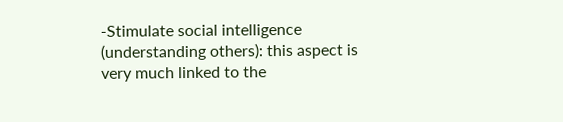-Stimulate social intelligence (understanding others): this aspect is very much linked to the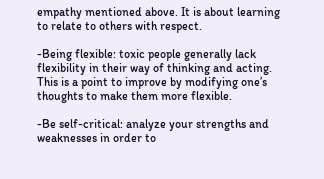empathy mentioned above. It is about learning to relate to others with respect.

-Being flexible: toxic people generally lack flexibility in their way of thinking and acting. This is a point to improve by modifying one’s thoughts to make them more flexible.

-Be self-critical: analyze your strengths and weaknesses in order to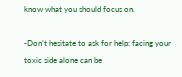know what you should focus on.

-Don’t hesitate to ask for help: facing your toxic side alone can be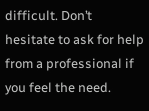difficult. Don’t hesitate to ask for help from a professional if you feel the need.